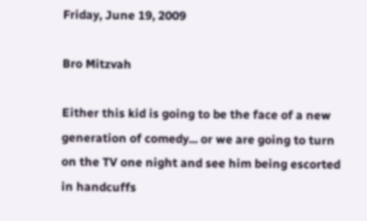Friday, June 19, 2009

Bro Mitzvah

Either this kid is going to be the face of a new generation of comedy... or we are going to turn on the TV one night and see him being escorted in handcuffs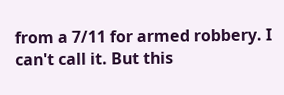from a 7/11 for armed robbery. I can't call it. But this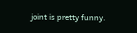joint is pretty funny.